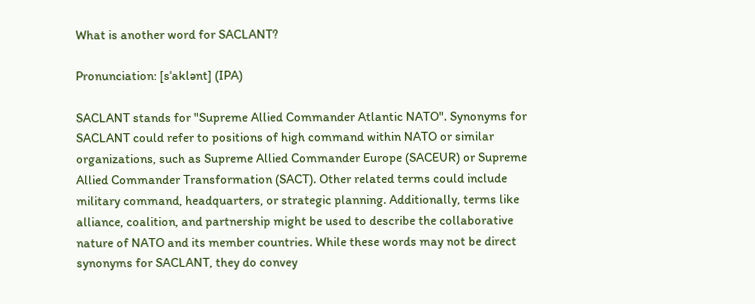What is another word for SACLANT?

Pronunciation: [sˈaklənt] (IPA)

SACLANT stands for "Supreme Allied Commander Atlantic NATO". Synonyms for SACLANT could refer to positions of high command within NATO or similar organizations, such as Supreme Allied Commander Europe (SACEUR) or Supreme Allied Commander Transformation (SACT). Other related terms could include military command, headquarters, or strategic planning. Additionally, terms like alliance, coalition, and partnership might be used to describe the collaborative nature of NATO and its member countries. While these words may not be direct synonyms for SACLANT, they do convey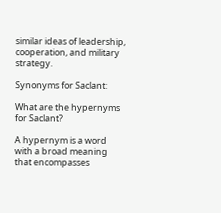similar ideas of leadership, cooperation, and military strategy.

Synonyms for Saclant:

What are the hypernyms for Saclant?

A hypernym is a word with a broad meaning that encompasses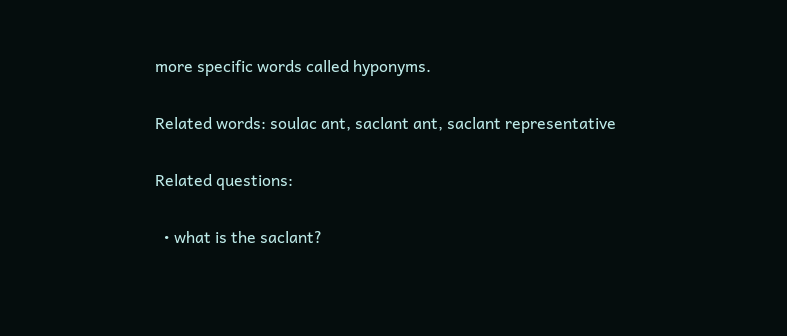more specific words called hyponyms.

Related words: soulac ant, saclant ant, saclant representative

Related questions:

  • what is the saclant?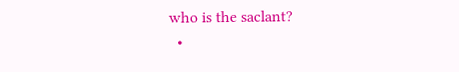who is the saclant?
  •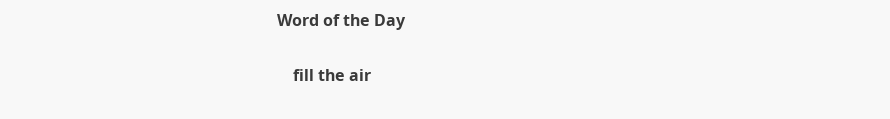Word of the Day

    fill the air